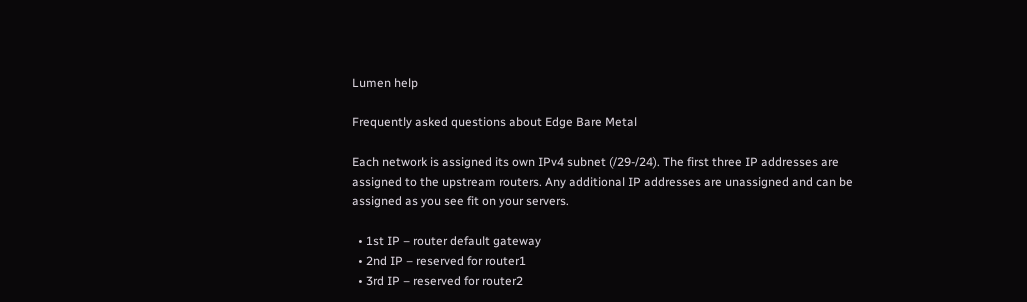Lumen help

Frequently asked questions about Edge Bare Metal

Each network is assigned its own IPv4 subnet (/29-/24). The first three IP addresses are assigned to the upstream routers. Any additional IP addresses are unassigned and can be assigned as you see fit on your servers.

  • 1st IP – router default gateway
  • 2nd IP – reserved for router1
  • 3rd IP – reserved for router2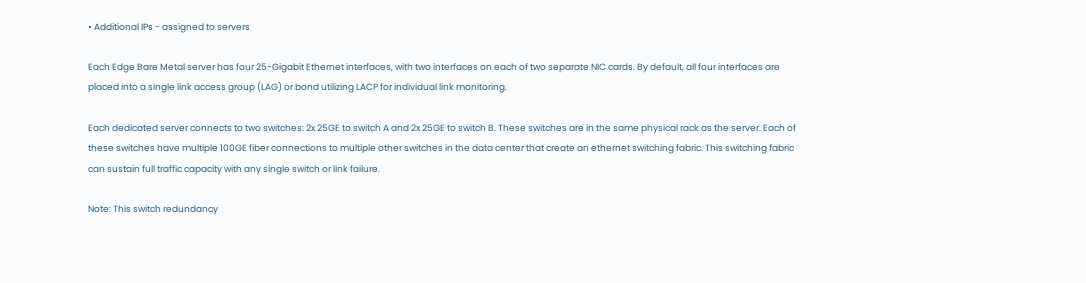• Additional IPs - assigned to servers

Each Edge Bare Metal server has four 25-Gigabit Ethernet interfaces, with two interfaces on each of two separate NIC cards. By default, all four interfaces are placed into a single link access group (LAG) or bond utilizing LACP for individual link monitoring.

Each dedicated server connects to two switches: 2x 25GE to switch A and 2x 25GE to switch B. These switches are in the same physical rack as the server. Each of these switches have multiple 100GE fiber connections to multiple other switches in the data center that create an ethernet switching fabric. This switching fabric can sustain full traffic capacity with any single switch or link failure.

Note: This switch redundancy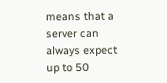means that a server can always expect up to 50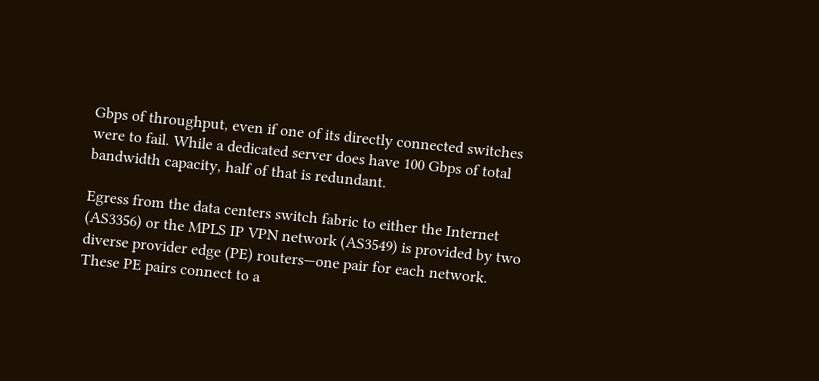Gbps of throughput, even if one of its directly connected switches were to fail. While a dedicated server does have 100 Gbps of total bandwidth capacity, half of that is redundant.

Egress from the data centers switch fabric to either the Internet (AS3356) or the MPLS IP VPN network (AS3549) is provided by two diverse provider edge (PE) routers—one pair for each network. These PE pairs connect to a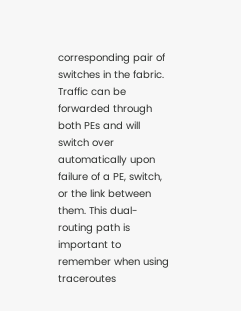corresponding pair of switches in the fabric. Traffic can be forwarded through both PEs and will switch over automatically upon failure of a PE, switch, or the link between them. This dual-routing path is important to remember when using traceroutes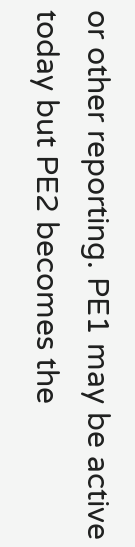or other reporting. PE1 may be active today but PE2 becomes the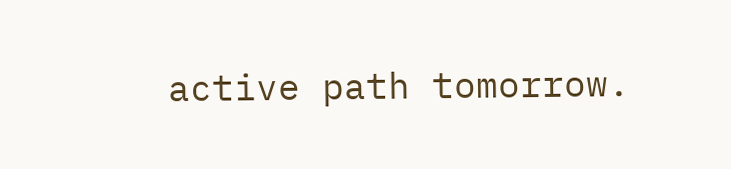active path tomorrow.